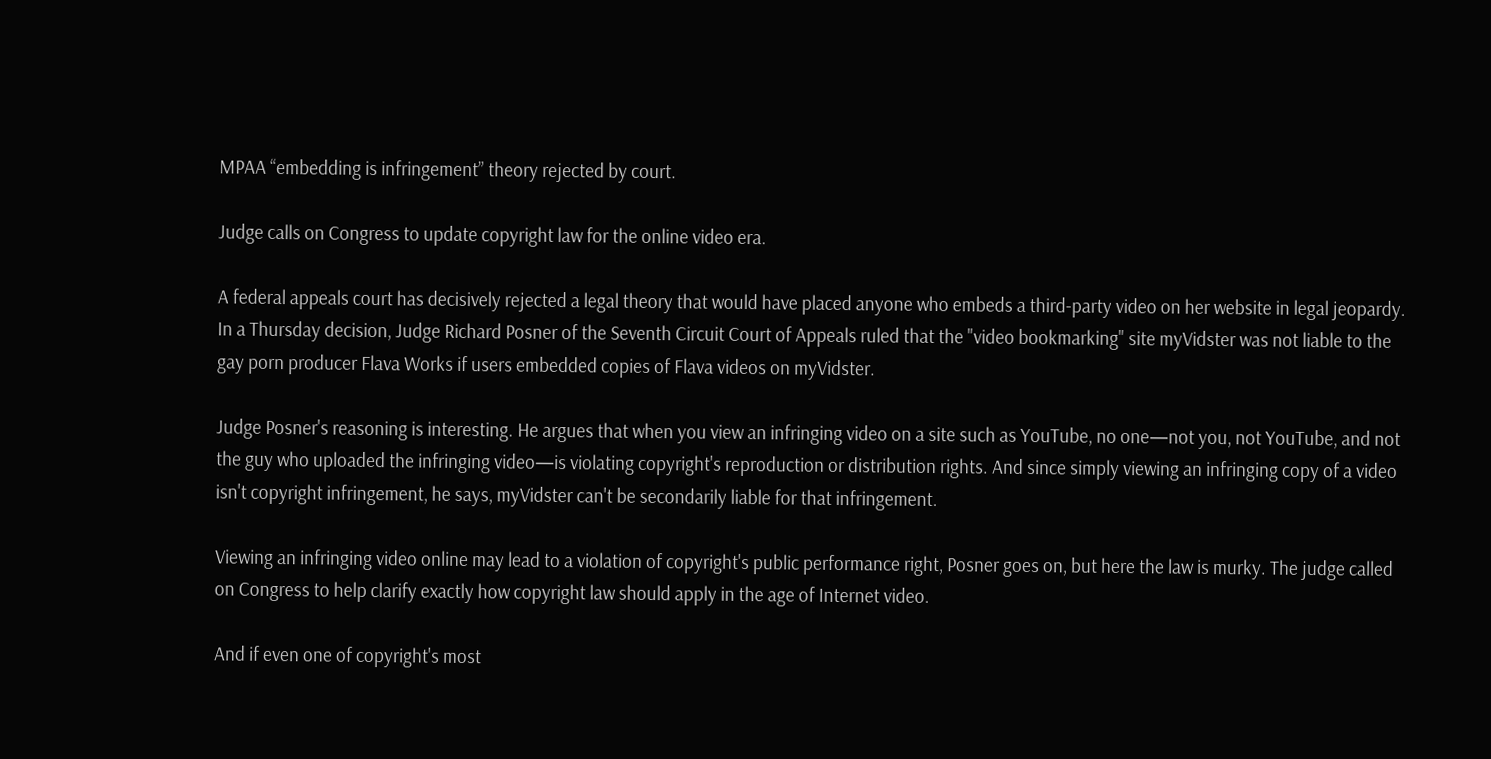MPAA “embedding is infringement” theory rejected by court.

Judge calls on Congress to update copyright law for the online video era.

A federal appeals court has decisively rejected a legal theory that would have placed anyone who embeds a third-party video on her website in legal jeopardy. In a Thursday decision, Judge Richard Posner of the Seventh Circuit Court of Appeals ruled that the "video bookmarking" site myVidster was not liable to the gay porn producer Flava Works if users embedded copies of Flava videos on myVidster.

Judge Posner's reasoning is interesting. He argues that when you view an infringing video on a site such as YouTube, no one—not you, not YouTube, and not the guy who uploaded the infringing video—is violating copyright's reproduction or distribution rights. And since simply viewing an infringing copy of a video isn't copyright infringement, he says, myVidster can't be secondarily liable for that infringement.

Viewing an infringing video online may lead to a violation of copyright's public performance right, Posner goes on, but here the law is murky. The judge called on Congress to help clarify exactly how copyright law should apply in the age of Internet video.

And if even one of copyright's most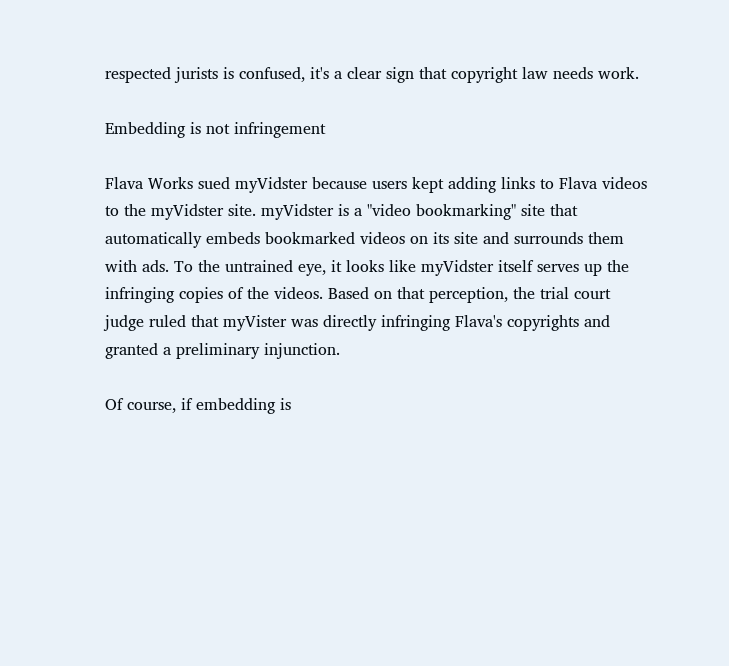respected jurists is confused, it's a clear sign that copyright law needs work.

Embedding is not infringement

Flava Works sued myVidster because users kept adding links to Flava videos to the myVidster site. myVidster is a "video bookmarking" site that automatically embeds bookmarked videos on its site and surrounds them with ads. To the untrained eye, it looks like myVidster itself serves up the infringing copies of the videos. Based on that perception, the trial court judge ruled that myVister was directly infringing Flava's copyrights and granted a preliminary injunction.

Of course, if embedding is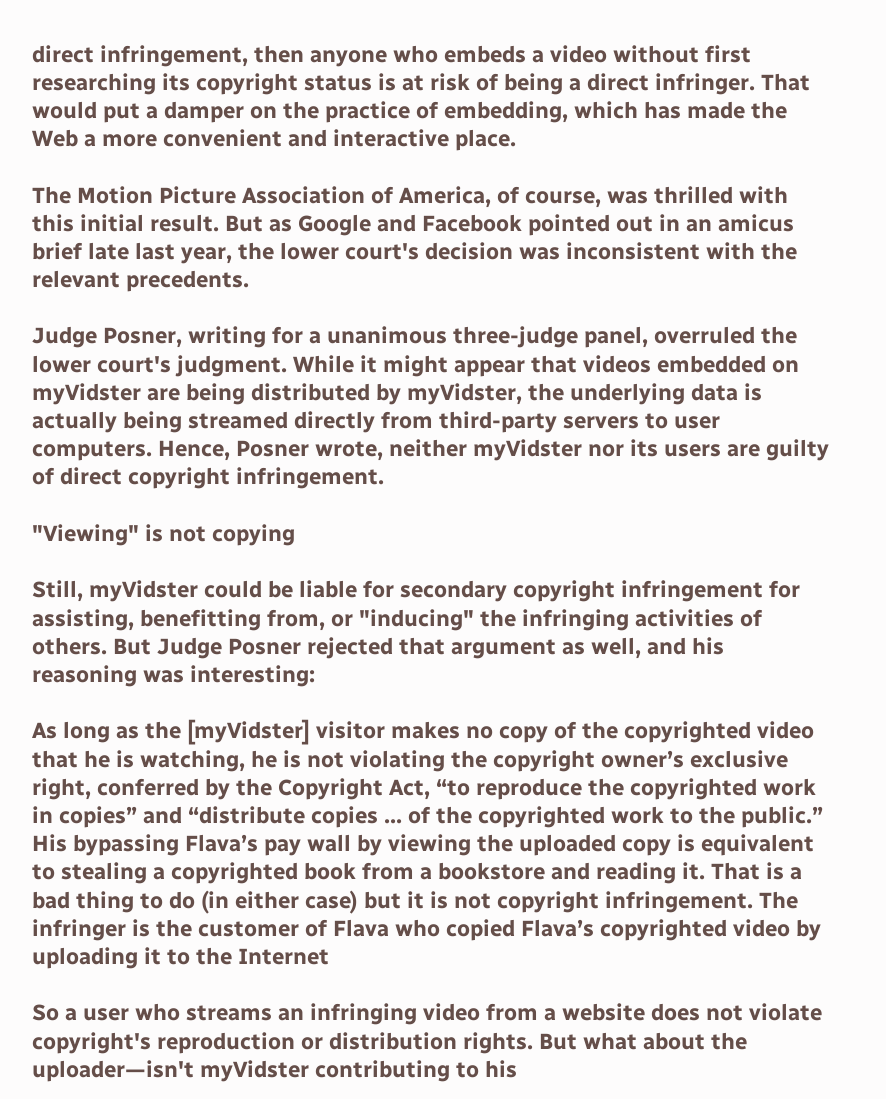direct infringement, then anyone who embeds a video without first researching its copyright status is at risk of being a direct infringer. That would put a damper on the practice of embedding, which has made the Web a more convenient and interactive place.

The Motion Picture Association of America, of course, was thrilled with this initial result. But as Google and Facebook pointed out in an amicus brief late last year, the lower court's decision was inconsistent with the relevant precedents.

Judge Posner, writing for a unanimous three-judge panel, overruled the lower court's judgment. While it might appear that videos embedded on myVidster are being distributed by myVidster, the underlying data is actually being streamed directly from third-party servers to user computers. Hence, Posner wrote, neither myVidster nor its users are guilty of direct copyright infringement.

"Viewing" is not copying

Still, myVidster could be liable for secondary copyright infringement for assisting, benefitting from, or "inducing" the infringing activities of others. But Judge Posner rejected that argument as well, and his reasoning was interesting:

As long as the [myVidster] visitor makes no copy of the copyrighted video that he is watching, he is not violating the copyright owner’s exclusive right, conferred by the Copyright Act, “to reproduce the copyrighted work in copies” and “distribute copies ... of the copyrighted work to the public.” His bypassing Flava’s pay wall by viewing the uploaded copy is equivalent to stealing a copyrighted book from a bookstore and reading it. That is a bad thing to do (in either case) but it is not copyright infringement. The infringer is the customer of Flava who copied Flava’s copyrighted video by uploading it to the Internet

So a user who streams an infringing video from a website does not violate copyright's reproduction or distribution rights. But what about the uploader—isn't myVidster contributing to his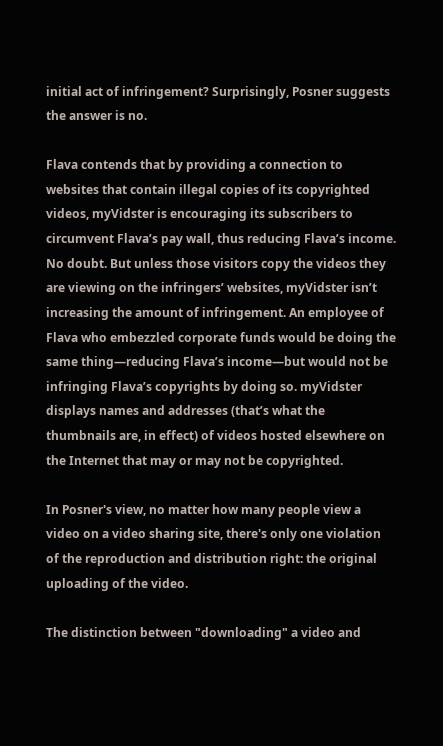initial act of infringement? Surprisingly, Posner suggests the answer is no.

Flava contends that by providing a connection to websites that contain illegal copies of its copyrighted videos, myVidster is encouraging its subscribers to circumvent Flava’s pay wall, thus reducing Flava’s income. No doubt. But unless those visitors copy the videos they are viewing on the infringers’ websites, myVidster isn’t increasing the amount of infringement. An employee of Flava who embezzled corporate funds would be doing the same thing—reducing Flava’s income—but would not be infringing Flava’s copyrights by doing so. myVidster displays names and addresses (that’s what the thumbnails are, in effect) of videos hosted elsewhere on the Internet that may or may not be copyrighted.

In Posner's view, no matter how many people view a video on a video sharing site, there's only one violation of the reproduction and distribution right: the original uploading of the video.

The distinction between "downloading" a video and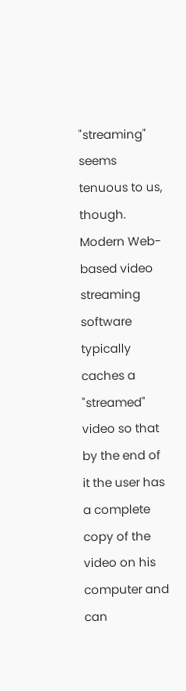"streaming" seems tenuous to us, though. Modern Web-based video streaming software typically caches a "streamed" video so that by the end of it the user has a complete copy of the video on his computer and can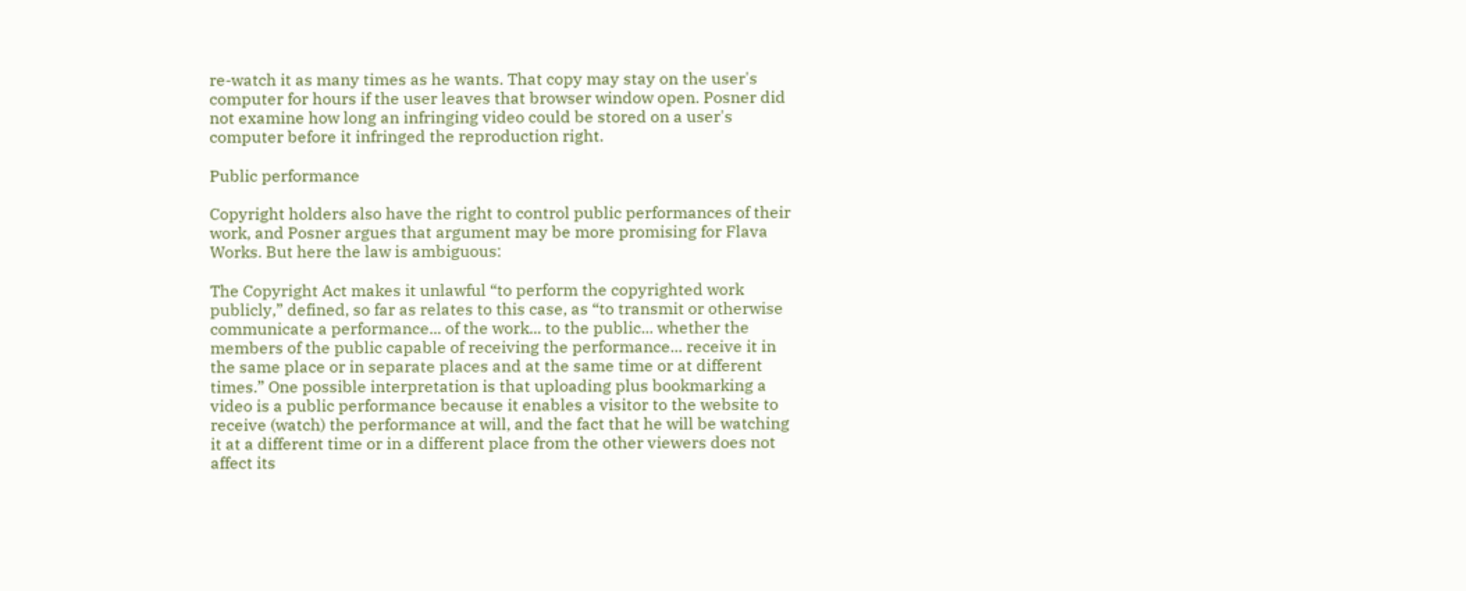re-watch it as many times as he wants. That copy may stay on the user's computer for hours if the user leaves that browser window open. Posner did not examine how long an infringing video could be stored on a user's computer before it infringed the reproduction right.

Public performance

Copyright holders also have the right to control public performances of their work, and Posner argues that argument may be more promising for Flava Works. But here the law is ambiguous:

The Copyright Act makes it unlawful “to perform the copyrighted work publicly,” defined, so far as relates to this case, as “to transmit or otherwise communicate a performance... of the work... to the public... whether the members of the public capable of receiving the performance... receive it in the same place or in separate places and at the same time or at different times.” One possible interpretation is that uploading plus bookmarking a video is a public performance because it enables a visitor to the website to receive (watch) the performance at will, and the fact that he will be watching it at a different time or in a different place from the other viewers does not affect its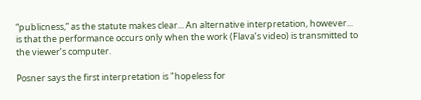“publicness,” as the statute makes clear... An alternative interpretation, however... is that the performance occurs only when the work (Flava’s video) is transmitted to the viewer’s computer.

Posner says the first interpretation is "hopeless for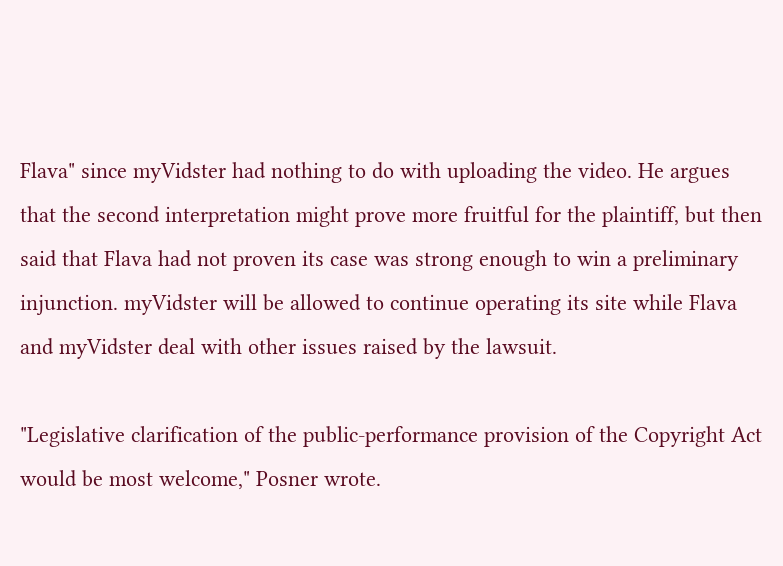Flava" since myVidster had nothing to do with uploading the video. He argues that the second interpretation might prove more fruitful for the plaintiff, but then said that Flava had not proven its case was strong enough to win a preliminary injunction. myVidster will be allowed to continue operating its site while Flava and myVidster deal with other issues raised by the lawsuit.

"Legislative clarification of the public-performance provision of the Copyright Act would be most welcome," Posner wrote.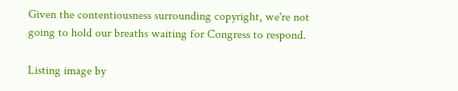Given the contentiousness surrounding copyright, we're not going to hold our breaths waiting for Congress to respond.

Listing image by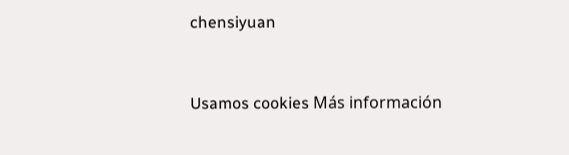chensiyuan


Usamos cookies Más información